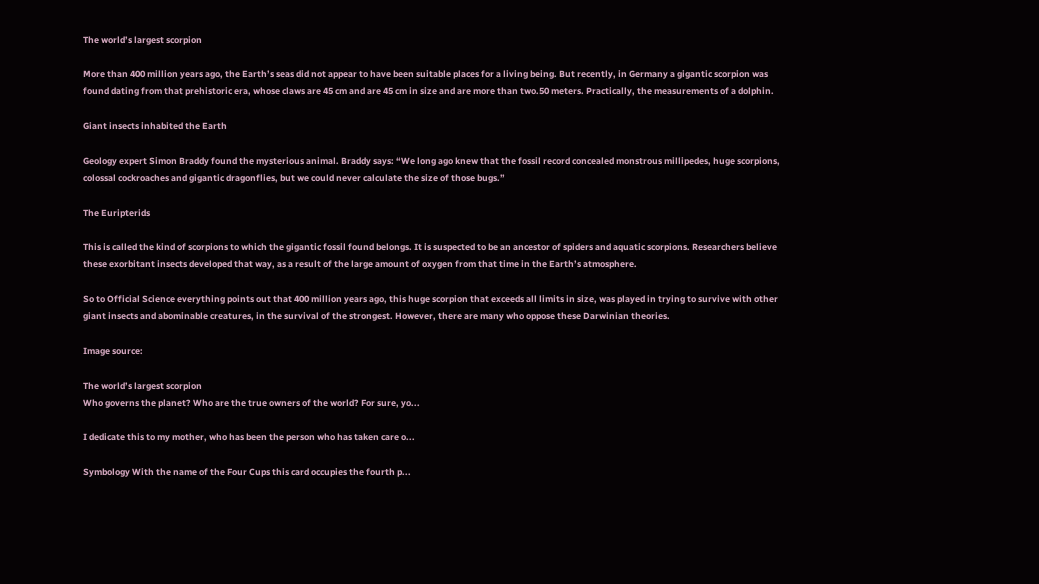The world’s largest scorpion

More than 400 million years ago, the Earth’s seas did not appear to have been suitable places for a living being. But recently, in Germany a gigantic scorpion was found dating from that prehistoric era, whose claws are 45 cm and are 45 cm in size and are more than two.50 meters. Practically, the measurements of a dolphin.

Giant insects inhabited the Earth

Geology expert Simon Braddy found the mysterious animal. Braddy says: “We long ago knew that the fossil record concealed monstrous millipedes, huge scorpions, colossal cockroaches and gigantic dragonflies, but we could never calculate the size of those bugs.”

The Euripterids

This is called the kind of scorpions to which the gigantic fossil found belongs. It is suspected to be an ancestor of spiders and aquatic scorpions. Researchers believe these exorbitant insects developed that way, as a result of the large amount of oxygen from that time in the Earth’s atmosphere.

So to Official Science everything points out that 400 million years ago, this huge scorpion that exceeds all limits in size, was played in trying to survive with other giant insects and abominable creatures, in the survival of the strongest. However, there are many who oppose these Darwinian theories.

Image source:

The world’s largest scorpion
Who governs the planet? Who are the true owners of the world? For sure, yo...

I dedicate this to my mother, who has been the person who has taken care o...

Symbology With the name of the Four Cups this card occupies the fourth p...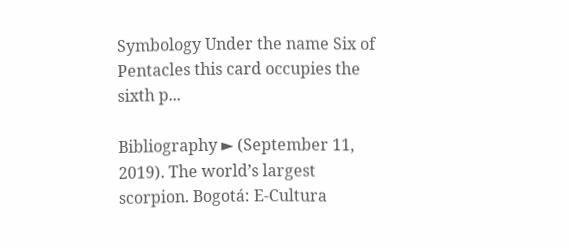Symbology Under the name Six of Pentacles this card occupies the sixth p...

Bibliography ► (September 11, 2019). The world’s largest scorpion. Bogotá: E-Cultura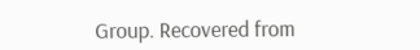Group. Recovered from